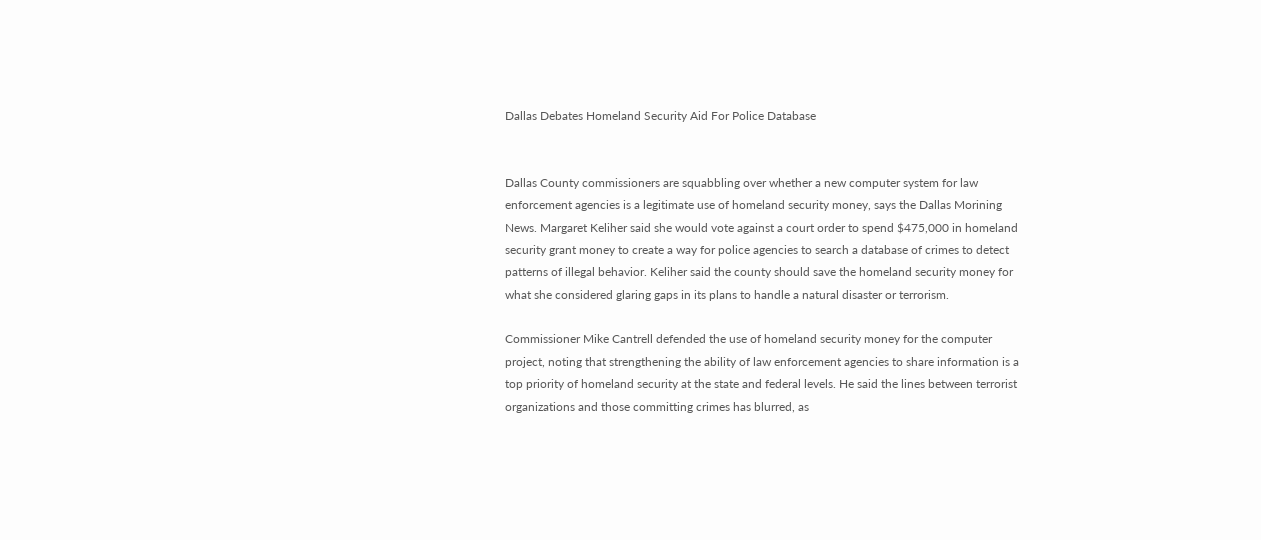Dallas Debates Homeland Security Aid For Police Database


Dallas County commissioners are squabbling over whether a new computer system for law enforcement agencies is a legitimate use of homeland security money, says the Dallas Morining News. Margaret Keliher said she would vote against a court order to spend $475,000 in homeland security grant money to create a way for police agencies to search a database of crimes to detect patterns of illegal behavior. Keliher said the county should save the homeland security money for what she considered glaring gaps in its plans to handle a natural disaster or terrorism.

Commissioner Mike Cantrell defended the use of homeland security money for the computer project, noting that strengthening the ability of law enforcement agencies to share information is a top priority of homeland security at the state and federal levels. He said the lines between terrorist organizations and those committing crimes has blurred, as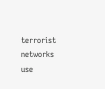terrorist networks use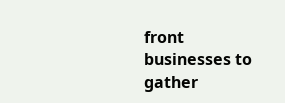front businesses to gather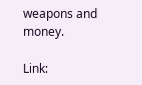weapons and money.

Link: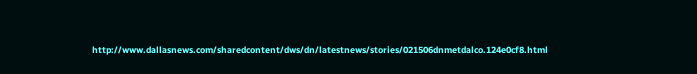http://www.dallasnews.com/sharedcontent/dws/dn/latestnews/stories/021506dnmetdalco.124e0cf8.html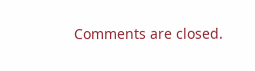Comments are closed.